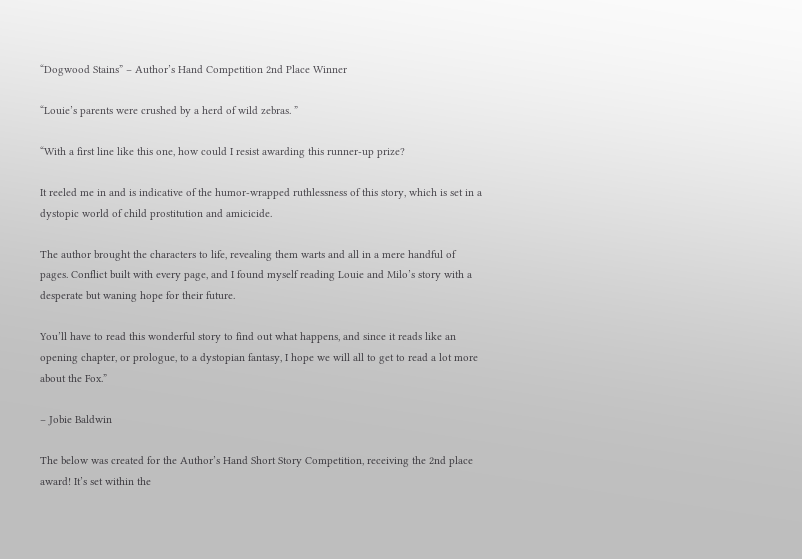“Dogwood Stains” – Author’s Hand Competition 2nd Place Winner

“Louie’s parents were crushed by a herd of wild zebras. ”

“With a first line like this one, how could I resist awarding this runner-up prize?

It reeled me in and is indicative of the humor-wrapped ruthlessness of this story, which is set in a dystopic world of child prostitution and amicicide.

The author brought the characters to life, revealing them warts and all in a mere handful of pages. Conflict built with every page, and I found myself reading Louie and Milo’s story with a desperate but waning hope for their future.

You’ll have to read this wonderful story to find out what happens, and since it reads like an opening chapter, or prologue, to a dystopian fantasy, I hope we will all to get to read a lot more about the Fox.”

– Jobie Baldwin

The below was created for the Author’s Hand Short Story Competition, receiving the 2nd place award! It’s set within the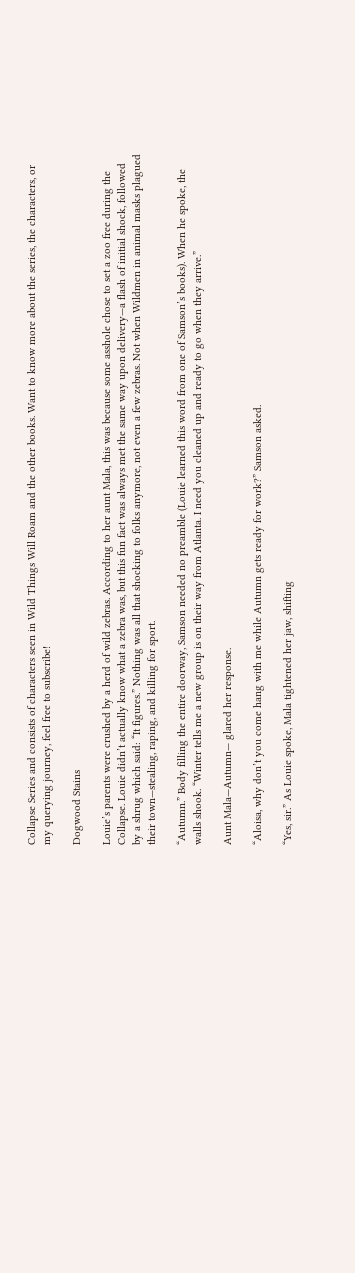Collapse Series and consists of characters seen in Wild Things Will Roam and the other books. Want to know more about the series, the characters, or my querying journey, feel free to subscribe!

Dogwood Stains

Louie’s parents were crushed by a herd of wild zebras. According to her aunt Mala, this was because some asshole chose to set a zoo free during the Collapse. Louie didn’t actually know what a zebra was, but this fun fact was always met the same way upon delivery—a flash of initial shock, followed by a shrug which said: “It figures.” Nothing was all that shocking to folks anymore, not even a few zebras. Not when Wildmen in animal masks plagued their town—stealing, raping, and killing for sport.

“Autumn.” Body filling the entire doorway, Samson needed no preamble (Louie learned this word from one of Samson’s books). When he spoke, the walls shook. “Winter tells me a new group is on their way from Atlanta. I need you cleaned up and ready to go when they arrive.”

Aunt Mala—Autumn— glared her response.

“Aloisa, why don’t you come hang with me while Autumn gets ready for work?” Samson asked.

“Yes, sir.” As Louie spoke, Mala tightened her jaw, shifting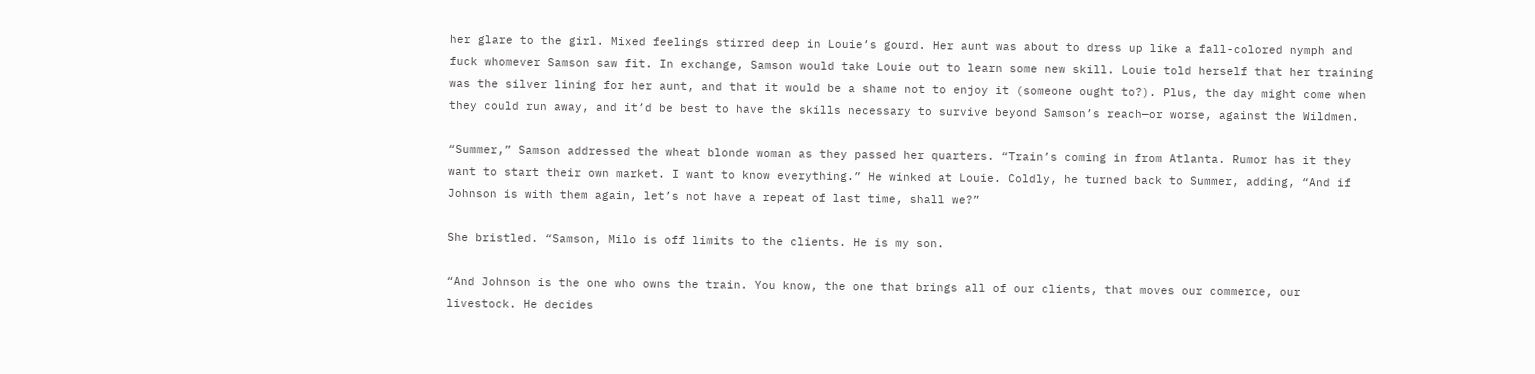her glare to the girl. Mixed feelings stirred deep in Louie’s gourd. Her aunt was about to dress up like a fall-colored nymph and fuck whomever Samson saw fit. In exchange, Samson would take Louie out to learn some new skill. Louie told herself that her training was the silver lining for her aunt, and that it would be a shame not to enjoy it (someone ought to?). Plus, the day might come when they could run away, and it’d be best to have the skills necessary to survive beyond Samson’s reach—or worse, against the Wildmen.

“Summer,” Samson addressed the wheat blonde woman as they passed her quarters. “Train’s coming in from Atlanta. Rumor has it they want to start their own market. I want to know everything.” He winked at Louie. Coldly, he turned back to Summer, adding, “And if Johnson is with them again, let’s not have a repeat of last time, shall we?”

She bristled. “Samson, Milo is off limits to the clients. He is my son.

“And Johnson is the one who owns the train. You know, the one that brings all of our clients, that moves our commerce, our livestock. He decides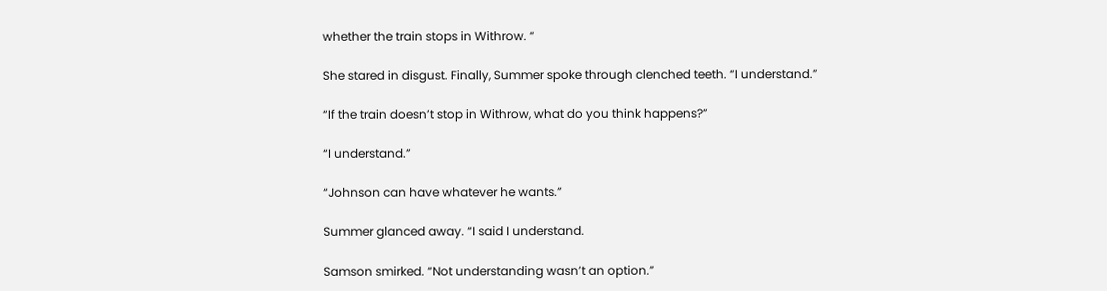whether the train stops in Withrow. “

She stared in disgust. Finally, Summer spoke through clenched teeth. “I understand.”

“If the train doesn’t stop in Withrow, what do you think happens?”

“I understand.”

“Johnson can have whatever he wants.”

Summer glanced away. “I said I understand.

Samson smirked. “Not understanding wasn’t an option.”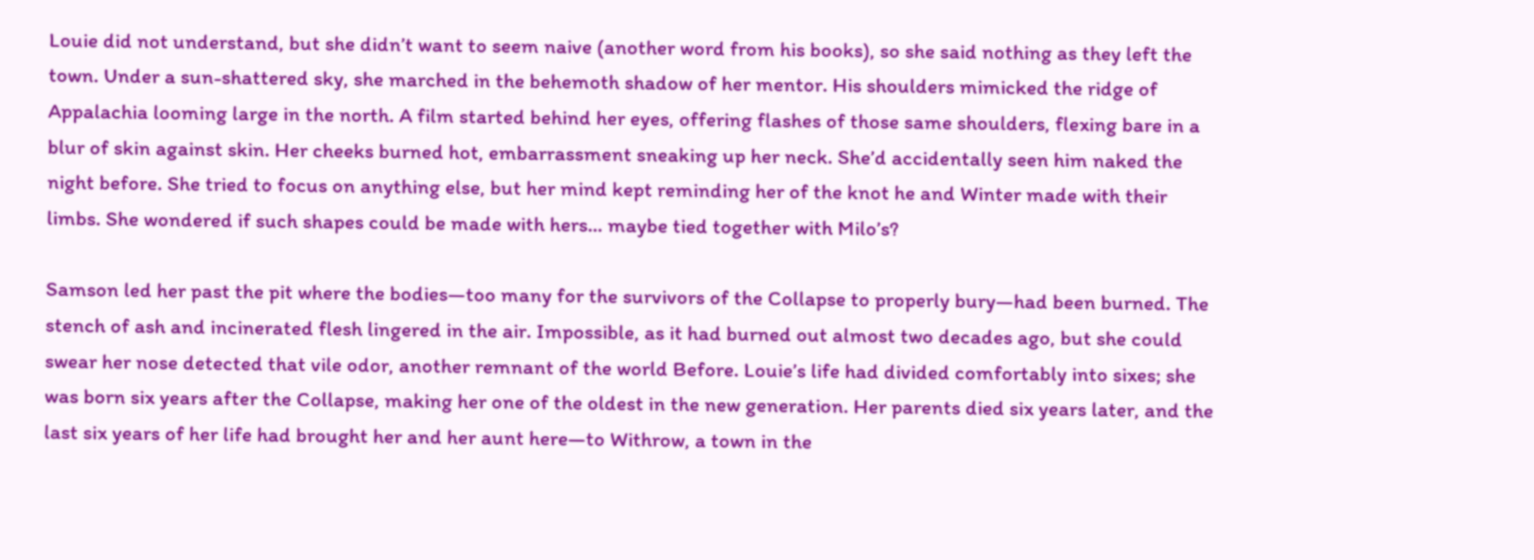Louie did not understand, but she didn’t want to seem naive (another word from his books), so she said nothing as they left the town. Under a sun-shattered sky, she marched in the behemoth shadow of her mentor. His shoulders mimicked the ridge of Appalachia looming large in the north. A film started behind her eyes, offering flashes of those same shoulders, flexing bare in a blur of skin against skin. Her cheeks burned hot, embarrassment sneaking up her neck. She’d accidentally seen him naked the night before. She tried to focus on anything else, but her mind kept reminding her of the knot he and Winter made with their limbs. She wondered if such shapes could be made with hers… maybe tied together with Milo’s?

Samson led her past the pit where the bodies—too many for the survivors of the Collapse to properly bury—had been burned. The stench of ash and incinerated flesh lingered in the air. Impossible, as it had burned out almost two decades ago, but she could swear her nose detected that vile odor, another remnant of the world Before. Louie’s life had divided comfortably into sixes; she was born six years after the Collapse, making her one of the oldest in the new generation. Her parents died six years later, and the last six years of her life had brought her and her aunt here—to Withrow, a town in the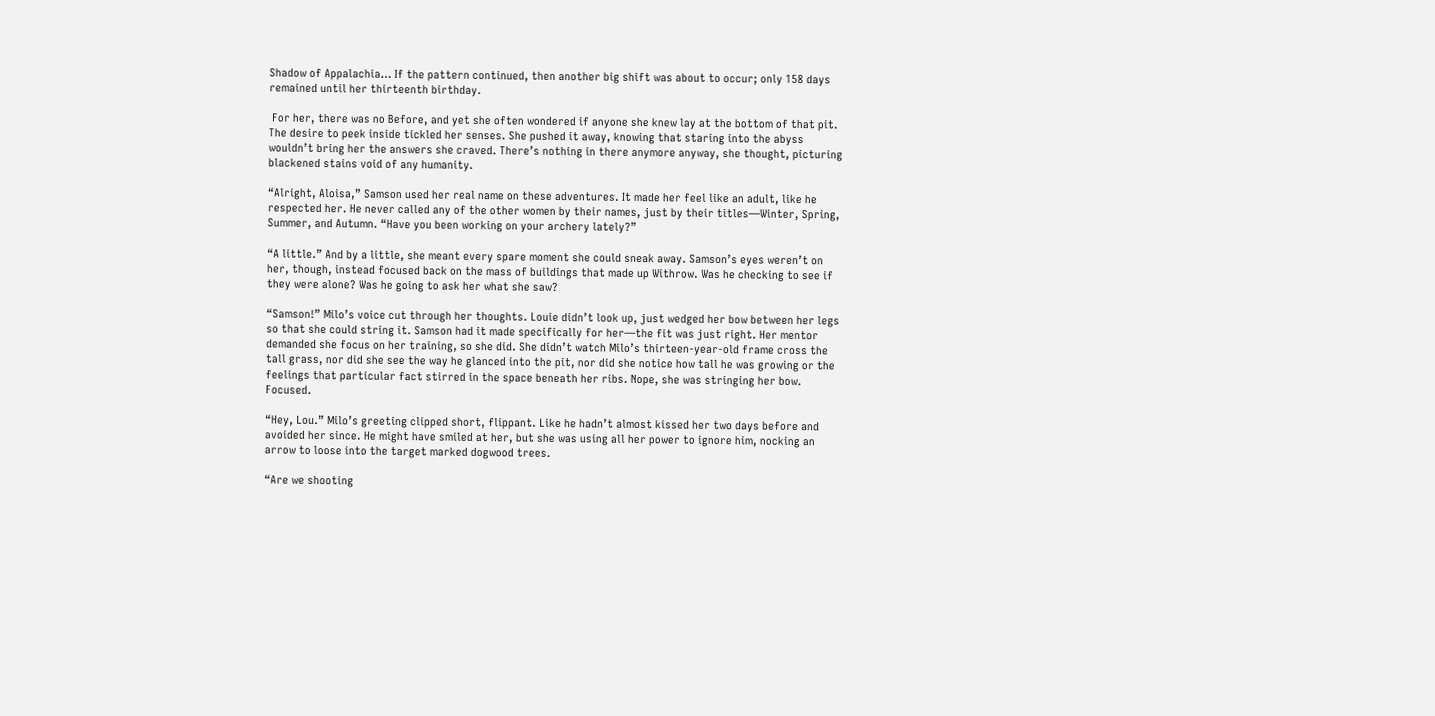Shadow of Appalachia… If the pattern continued, then another big shift was about to occur; only 158 days remained until her thirteenth birthday.

 For her, there was no Before, and yet she often wondered if anyone she knew lay at the bottom of that pit. The desire to peek inside tickled her senses. She pushed it away, knowing that staring into the abyss wouldn’t bring her the answers she craved. There’s nothing in there anymore anyway, she thought, picturing blackened stains void of any humanity.

“Alright, Aloisa,” Samson used her real name on these adventures. It made her feel like an adult, like he respected her. He never called any of the other women by their names, just by their titles—Winter, Spring, Summer, and Autumn. “Have you been working on your archery lately?”

“A little.” And by a little, she meant every spare moment she could sneak away. Samson’s eyes weren’t on her, though, instead focused back on the mass of buildings that made up Withrow. Was he checking to see if they were alone? Was he going to ask her what she saw?

“Samson!” Milo’s voice cut through her thoughts. Louie didn’t look up, just wedged her bow between her legs so that she could string it. Samson had it made specifically for her—the fit was just right. Her mentor demanded she focus on her training, so she did. She didn’t watch Milo’s thirteen-year-old frame cross the tall grass, nor did she see the way he glanced into the pit, nor did she notice how tall he was growing or the feelings that particular fact stirred in the space beneath her ribs. Nope, she was stringing her bow. Focused.

“Hey, Lou.” Milo’s greeting clipped short, flippant. Like he hadn’t almost kissed her two days before and avoided her since. He might have smiled at her, but she was using all her power to ignore him, nocking an arrow to loose into the target marked dogwood trees.

“Are we shooting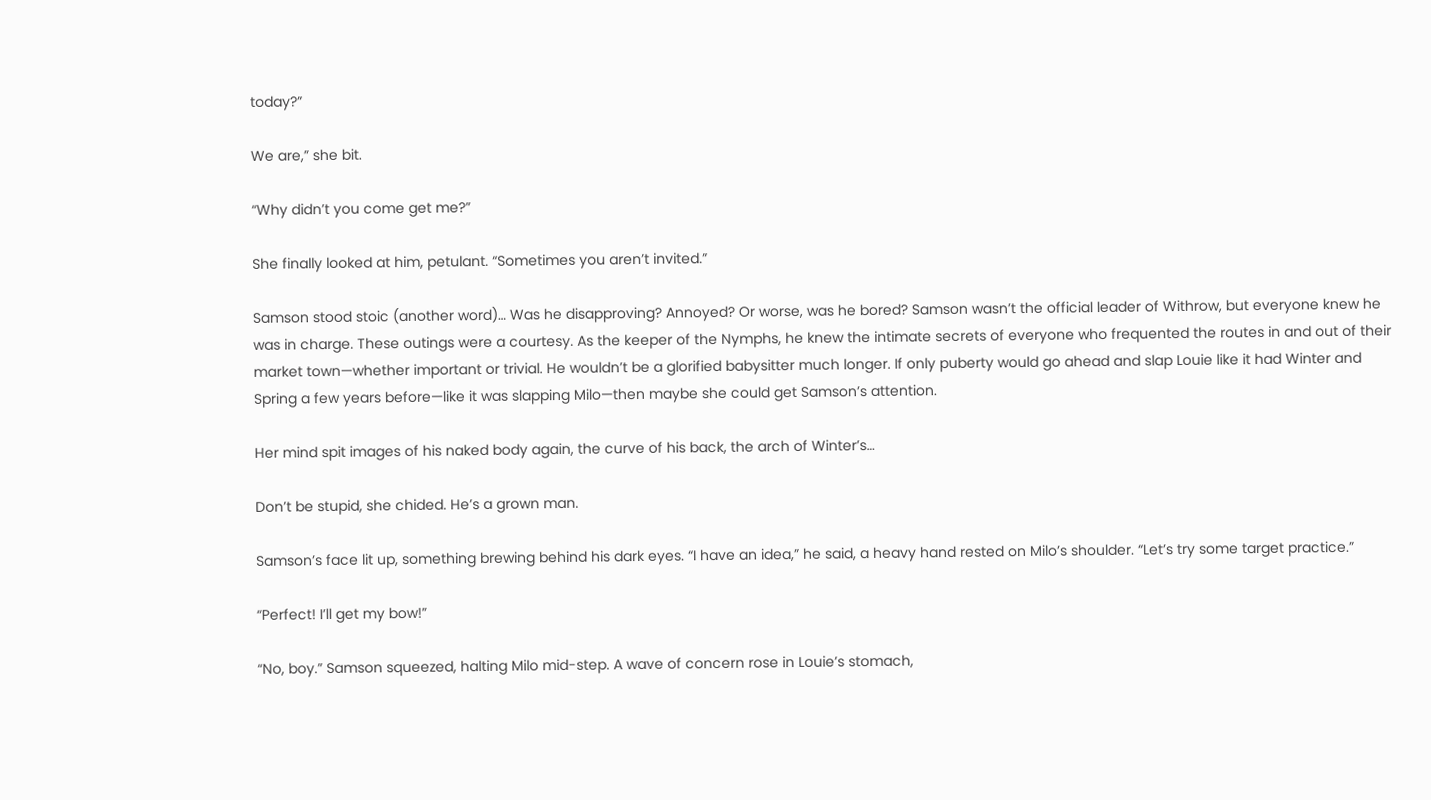today?”

We are,” she bit.

“Why didn’t you come get me?”

She finally looked at him, petulant. “Sometimes you aren’t invited.”

Samson stood stoic (another word)… Was he disapproving? Annoyed? Or worse, was he bored? Samson wasn’t the official leader of Withrow, but everyone knew he was in charge. These outings were a courtesy. As the keeper of the Nymphs, he knew the intimate secrets of everyone who frequented the routes in and out of their market town—whether important or trivial. He wouldn’t be a glorified babysitter much longer. If only puberty would go ahead and slap Louie like it had Winter and Spring a few years before—like it was slapping Milo—then maybe she could get Samson’s attention.

Her mind spit images of his naked body again, the curve of his back, the arch of Winter’s…

Don’t be stupid, she chided. He’s a grown man.

Samson’s face lit up, something brewing behind his dark eyes. “I have an idea,” he said, a heavy hand rested on Milo’s shoulder. “Let’s try some target practice.”

“Perfect! I’ll get my bow!”

“No, boy.” Samson squeezed, halting Milo mid-step. A wave of concern rose in Louie’s stomach,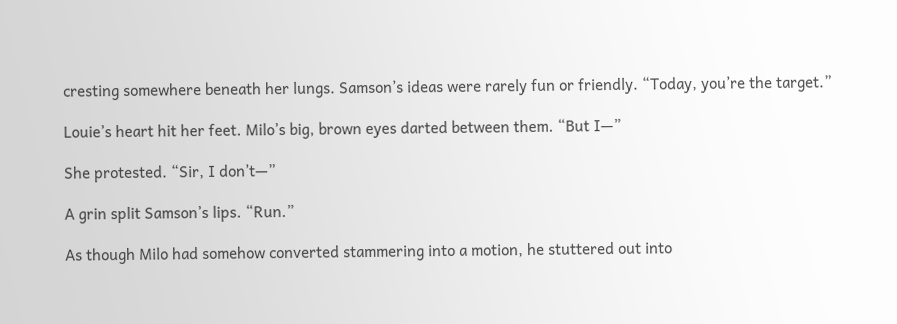cresting somewhere beneath her lungs. Samson’s ideas were rarely fun or friendly. “Today, you’re the target.”

Louie’s heart hit her feet. Milo’s big, brown eyes darted between them. “But I—”

She protested. “Sir, I don’t—”

A grin split Samson’s lips. “Run.”

As though Milo had somehow converted stammering into a motion, he stuttered out into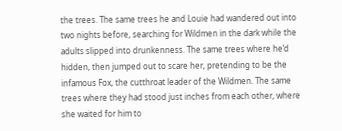the trees. The same trees he and Louie had wandered out into two nights before, searching for Wildmen in the dark while the adults slipped into drunkenness. The same trees where he’d hidden, then jumped out to scare her, pretending to be the infamous Fox, the cutthroat leader of the Wildmen. The same trees where they had stood just inches from each other, where she waited for him to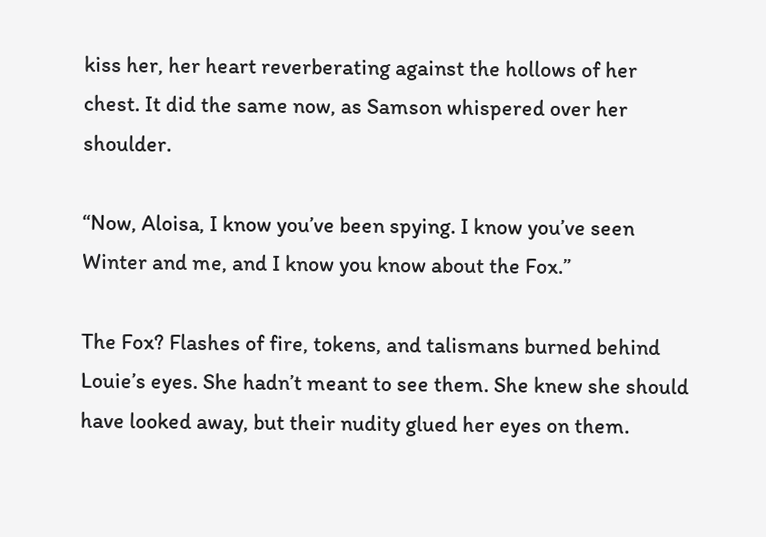kiss her, her heart reverberating against the hollows of her chest. It did the same now, as Samson whispered over her shoulder.

“Now, Aloisa, I know you’ve been spying. I know you’ve seen Winter and me, and I know you know about the Fox.”

The Fox? Flashes of fire, tokens, and talismans burned behind Louie’s eyes. She hadn’t meant to see them. She knew she should have looked away, but their nudity glued her eyes on them.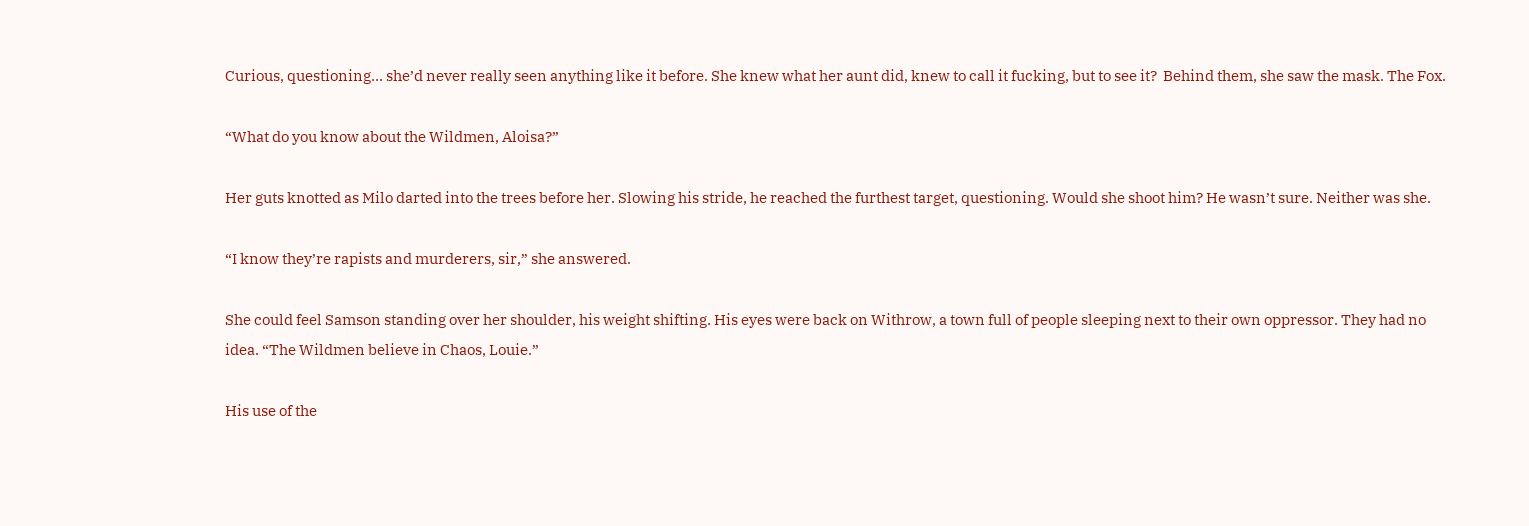Curious, questioning… she’d never really seen anything like it before. She knew what her aunt did, knew to call it fucking, but to see it?  Behind them, she saw the mask. The Fox.

“What do you know about the Wildmen, Aloisa?”

Her guts knotted as Milo darted into the trees before her. Slowing his stride, he reached the furthest target, questioning. Would she shoot him? He wasn’t sure. Neither was she.

“I know they’re rapists and murderers, sir,” she answered.

She could feel Samson standing over her shoulder, his weight shifting. His eyes were back on Withrow, a town full of people sleeping next to their own oppressor. They had no idea. “The Wildmen believe in Chaos, Louie.”

His use of the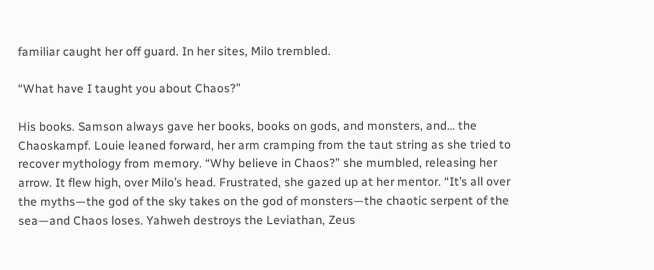familiar caught her off guard. In her sites, Milo trembled.

“What have I taught you about Chaos?”

His books. Samson always gave her books, books on gods, and monsters, and… the Chaoskampf. Louie leaned forward, her arm cramping from the taut string as she tried to recover mythology from memory. “Why believe in Chaos?” she mumbled, releasing her arrow. It flew high, over Milo’s head. Frustrated, she gazed up at her mentor. “It’s all over the myths—the god of the sky takes on the god of monsters—the chaotic serpent of the sea—and Chaos loses. Yahweh destroys the Leviathan, Zeus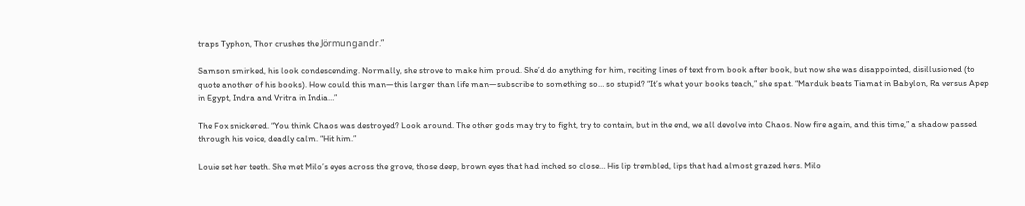traps Typhon, Thor crushes the Jörmungandr.”

Samson smirked, his look condescending. Normally, she strove to make him proud. She’d do anything for him, reciting lines of text from book after book, but now she was disappointed, disillusioned (to quote another of his books). How could this man—this larger than life man—subscribe to something so… so stupid? “It’s what your books teach,” she spat. “Marduk beats Tiamat in Babylon, Ra versus Apep in Egypt, Indra and Vritra in India…”

The Fox snickered. “You think Chaos was destroyed? Look around. The other gods may try to fight, try to contain, but in the end, we all devolve into Chaos. Now fire again, and this time,” a shadow passed through his voice, deadly calm. “Hit him.”

Louie set her teeth. She met Milo’s eyes across the grove, those deep, brown eyes that had inched so close… His lip trembled, lips that had almost grazed hers. Milo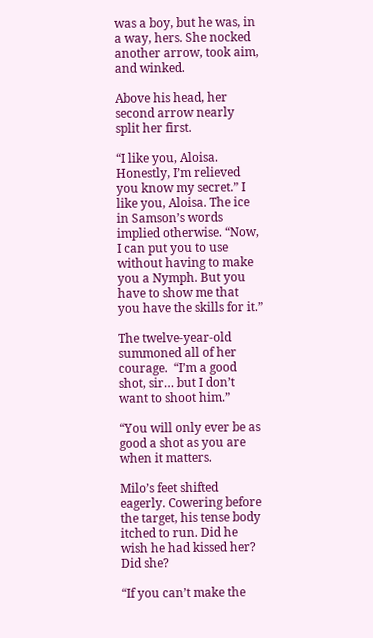was a boy, but he was, in a way, hers. She nocked another arrow, took aim, and winked.

Above his head, her second arrow nearly split her first.

“I like you, Aloisa. Honestly, I’m relieved you know my secret.” I like you, Aloisa. The ice in Samson’s words implied otherwise. “Now, I can put you to use without having to make you a Nymph. But you have to show me that you have the skills for it.”

The twelve-year-old summoned all of her courage.  “I’m a good shot, sir… but I don’t want to shoot him.”

“You will only ever be as good a shot as you are when it matters.

Milo’s feet shifted eagerly. Cowering before the target, his tense body itched to run. Did he wish he had kissed her? Did she?

“If you can’t make the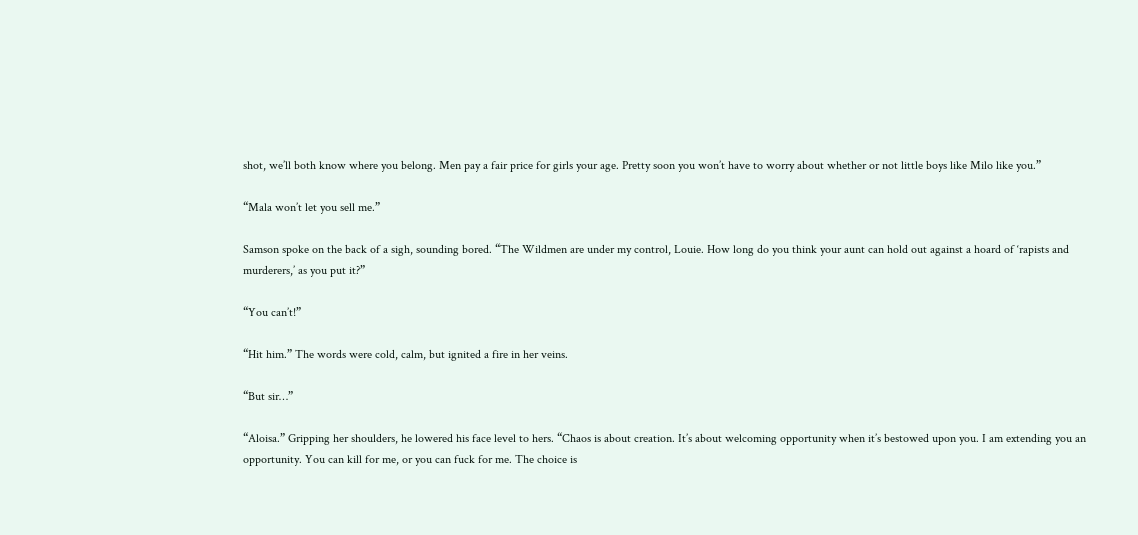shot, we’ll both know where you belong. Men pay a fair price for girls your age. Pretty soon you won’t have to worry about whether or not little boys like Milo like you.”

“Mala won’t let you sell me.”

Samson spoke on the back of a sigh, sounding bored. “The Wildmen are under my control, Louie. How long do you think your aunt can hold out against a hoard of ‘rapists and murderers,’ as you put it?”

“You can’t!”

“Hit him.” The words were cold, calm, but ignited a fire in her veins.

“But sir…”

“Aloisa.” Gripping her shoulders, he lowered his face level to hers. “Chaos is about creation. It’s about welcoming opportunity when it’s bestowed upon you. I am extending you an opportunity. You can kill for me, or you can fuck for me. The choice is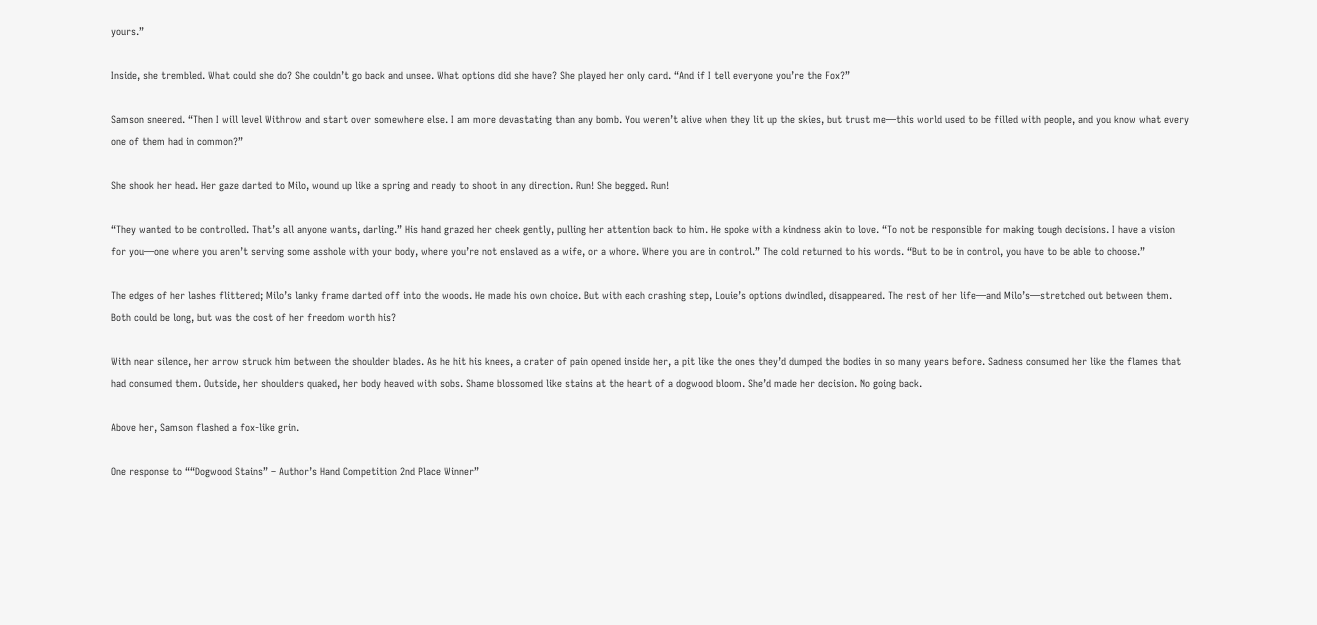yours.”

Inside, she trembled. What could she do? She couldn’t go back and unsee. What options did she have? She played her only card. “And if I tell everyone you’re the Fox?”

Samson sneered. “Then I will level Withrow and start over somewhere else. I am more devastating than any bomb. You weren’t alive when they lit up the skies, but trust me—this world used to be filled with people, and you know what every one of them had in common?”

She shook her head. Her gaze darted to Milo, wound up like a spring and ready to shoot in any direction. Run! She begged. Run!

“They wanted to be controlled. That’s all anyone wants, darling.” His hand grazed her cheek gently, pulling her attention back to him. He spoke with a kindness akin to love. “To not be responsible for making tough decisions. I have a vision for you—one where you aren’t serving some asshole with your body, where you’re not enslaved as a wife, or a whore. Where you are in control.” The cold returned to his words. “But to be in control, you have to be able to choose.”

The edges of her lashes flittered; Milo’s lanky frame darted off into the woods. He made his own choice. But with each crashing step, Louie’s options dwindled, disappeared. The rest of her life—and Milo’s—stretched out between them. Both could be long, but was the cost of her freedom worth his?

With near silence, her arrow struck him between the shoulder blades. As he hit his knees, a crater of pain opened inside her, a pit like the ones they’d dumped the bodies in so many years before. Sadness consumed her like the flames that had consumed them. Outside, her shoulders quaked, her body heaved with sobs. Shame blossomed like stains at the heart of a dogwood bloom. She’d made her decision. No going back.

Above her, Samson flashed a fox-like grin.

One response to ““Dogwood Stains” – Author’s Hand Competition 2nd Place Winner”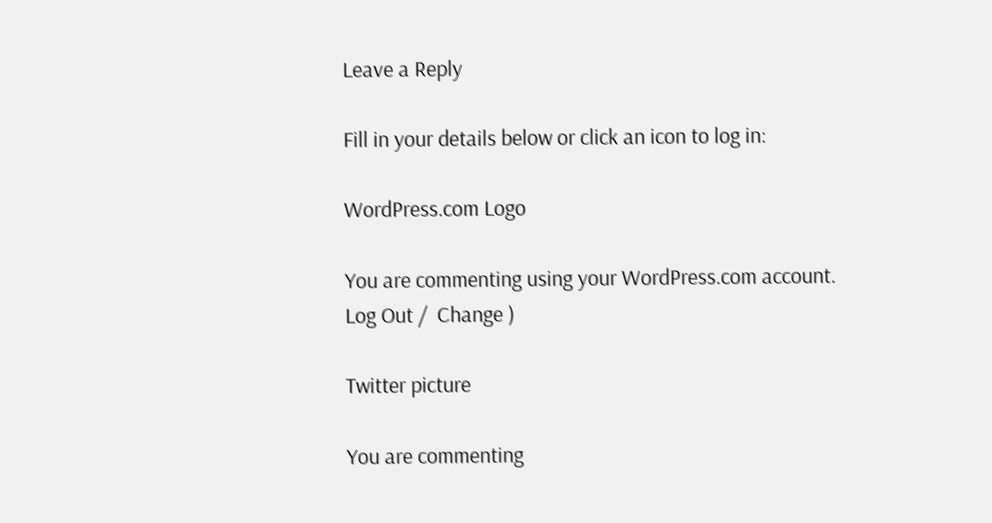Leave a Reply

Fill in your details below or click an icon to log in:

WordPress.com Logo

You are commenting using your WordPress.com account. Log Out /  Change )

Twitter picture

You are commenting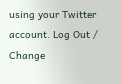using your Twitter account. Log Out /  Change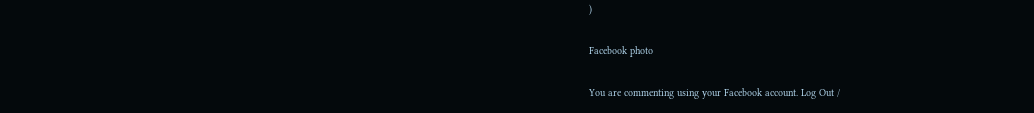)

Facebook photo

You are commenting using your Facebook account. Log Out /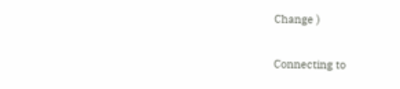Change )

Connecting to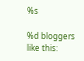%s

%d bloggers like this: